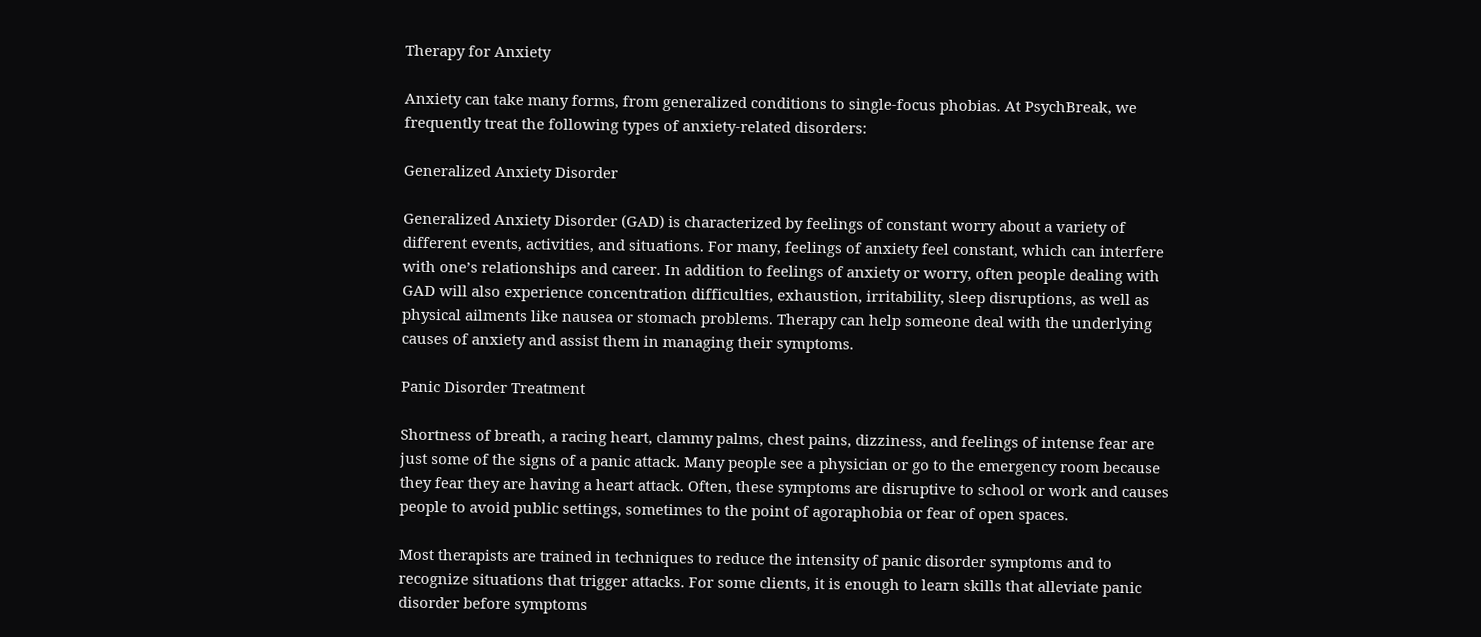Therapy for Anxiety

Anxiety can take many forms, from generalized conditions to single-focus phobias. At PsychBreak, we frequently treat the following types of anxiety-related disorders:

Generalized Anxiety Disorder

Generalized Anxiety Disorder (GAD) is characterized by feelings of constant worry about a variety of different events, activities, and situations. For many, feelings of anxiety feel constant, which can interfere with one’s relationships and career. In addition to feelings of anxiety or worry, often people dealing with GAD will also experience concentration difficulties, exhaustion, irritability, sleep disruptions, as well as physical ailments like nausea or stomach problems. Therapy can help someone deal with the underlying causes of anxiety and assist them in managing their symptoms.

Panic Disorder Treatment

Shortness of breath, a racing heart, clammy palms, chest pains, dizziness, and feelings of intense fear are just some of the signs of a panic attack. Many people see a physician or go to the emergency room because they fear they are having a heart attack. Often, these symptoms are disruptive to school or work and causes people to avoid public settings, sometimes to the point of agoraphobia or fear of open spaces.

Most therapists are trained in techniques to reduce the intensity of panic disorder symptoms and to recognize situations that trigger attacks. For some clients, it is enough to learn skills that alleviate panic disorder before symptoms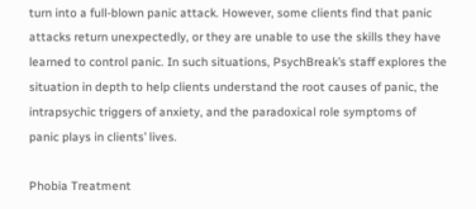turn into a full-blown panic attack. However, some clients find that panic attacks return unexpectedly, or they are unable to use the skills they have learned to control panic. In such situations, PsychBreak’s staff explores the situation in depth to help clients understand the root causes of panic, the intrapsychic triggers of anxiety, and the paradoxical role symptoms of panic plays in clients’ lives.

Phobia Treatment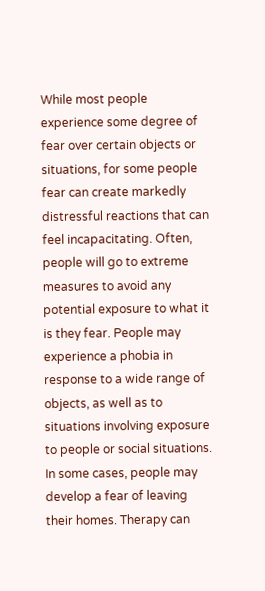While most people experience some degree of fear over certain objects or situations, for some people fear can create markedly distressful reactions that can feel incapacitating. Often, people will go to extreme measures to avoid any potential exposure to what it is they fear. People may experience a phobia in response to a wide range of objects, as well as to situations involving exposure to people or social situations. In some cases, people may develop a fear of leaving their homes. Therapy can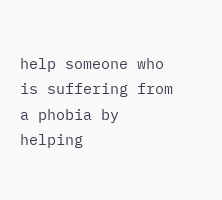help someone who is suffering from a phobia by helping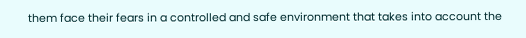them face their fears in a controlled and safe environment that takes into account the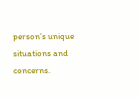person’s unique situations and concerns.